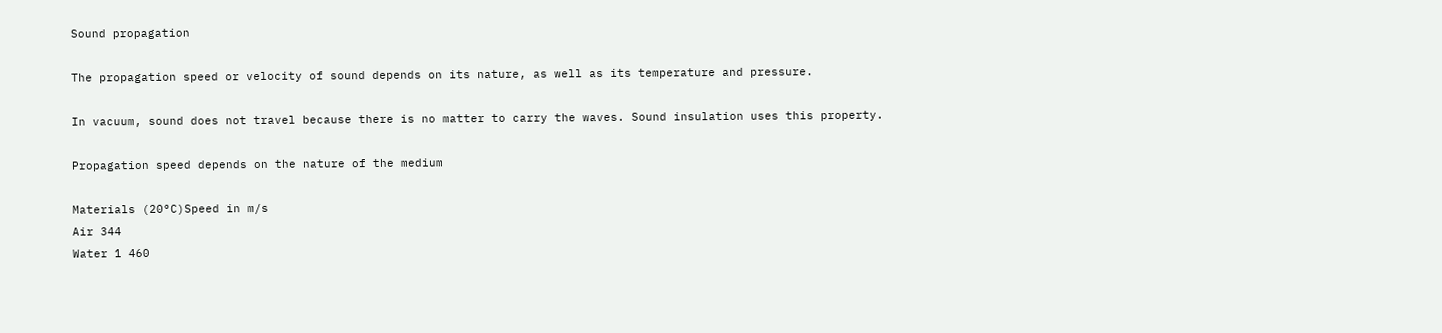Sound propagation

The propagation speed or velocity of sound depends on its nature, as well as its temperature and pressure.

In vacuum, sound does not travel because there is no matter to carry the waves. Sound insulation uses this property.

Propagation speed depends on the nature of the medium

Materials (20°C)Speed in m/s
Air 344
Water 1 460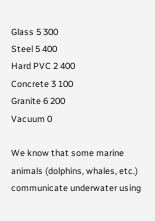Glass 5 300
Steel 5 400
Hard PVC 2 400
Concrete 3 100
Granite 6 200
Vacuum 0

We know that some marine animals (dolphins, whales, etc.) communicate underwater using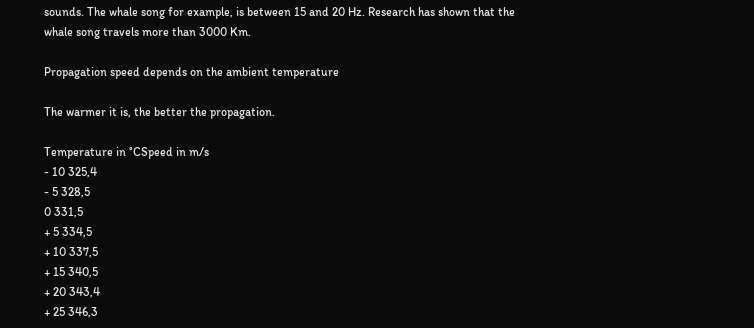sounds. The whale song for example, is between 15 and 20 Hz. Research has shown that the whale song travels more than 3000 Km.

Propagation speed depends on the ambient temperature

The warmer it is, the better the propagation.

Temperature in °CSpeed in m/s
- 10 325,4
- 5 328,5
0 331,5
+ 5 334,5
+ 10 337,5
+ 15 340,5
+ 20 343,4
+ 25 346,3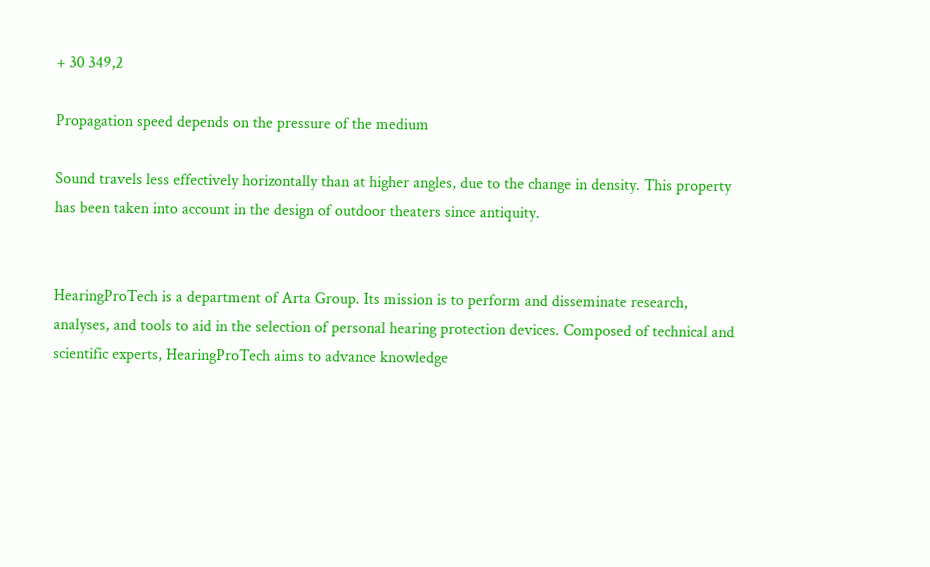+ 30 349,2

Propagation speed depends on the pressure of the medium

Sound travels less effectively horizontally than at higher angles, due to the change in density. This property has been taken into account in the design of outdoor theaters since antiquity.


HearingProTech is a department of Arta Group. Its mission is to perform and disseminate research, analyses, and tools to aid in the selection of personal hearing protection devices. Composed of technical and scientific experts, HearingProTech aims to advance knowledge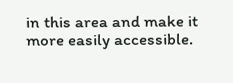in this area and make it more easily accessible.